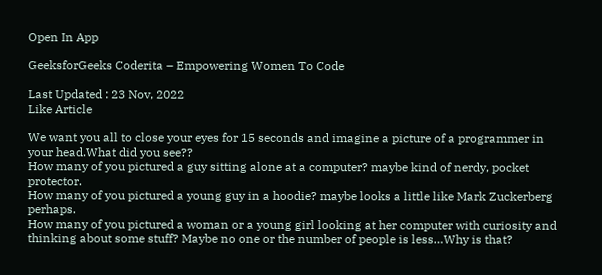Open In App

GeeksforGeeks Coderita – Empowering Women To Code

Last Updated : 23 Nov, 2022
Like Article

We want you all to close your eyes for 15 seconds and imagine a picture of a programmer in your head.What did you see??
How many of you pictured a guy sitting alone at a computer? maybe kind of nerdy, pocket protector.
How many of you pictured a young guy in a hoodie? maybe looks a little like Mark Zuckerberg perhaps.
How many of you pictured a woman or a young girl looking at her computer with curiosity and thinking about some stuff? Maybe no one or the number of people is less…Why is that?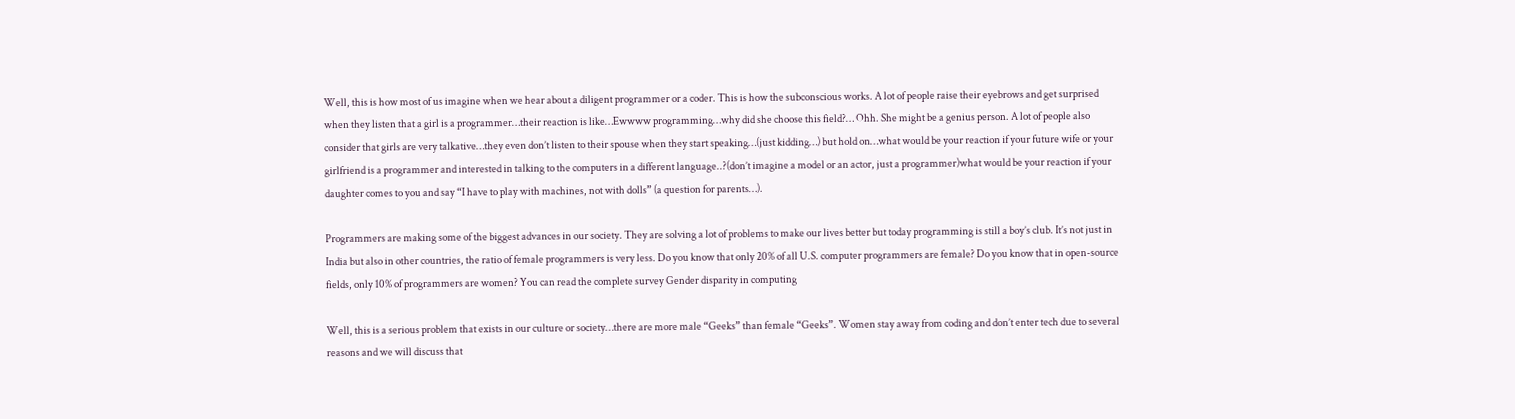Well, this is how most of us imagine when we hear about a diligent programmer or a coder. This is how the subconscious works. A lot of people raise their eyebrows and get surprised when they listen that a girl is a programmer…their reaction is like…Ewwww programming…why did she choose this field?… Ohh. She might be a genius person. A lot of people also consider that girls are very talkative…they even don’t listen to their spouse when they start speaking…(just kidding…) but hold on…what would be your reaction if your future wife or your girlfriend is a programmer and interested in talking to the computers in a different language..?(don’t imagine a model or an actor, just a programmer)what would be your reaction if your daughter comes to you and say “I have to play with machines, not with dolls” (a question for parents…).

Programmers are making some of the biggest advances in our society. They are solving a lot of problems to make our lives better but today programming is still a boy’s club. It’s not just in India but also in other countries, the ratio of female programmers is very less. Do you know that only 20% of all U.S. computer programmers are female? Do you know that in open-source fields, only 10% of programmers are women? You can read the complete survey Gender disparity in computing

Well, this is a serious problem that exists in our culture or society…there are more male “Geeks” than female “Geeks”. Women stay away from coding and don’t enter tech due to several reasons and we will discuss that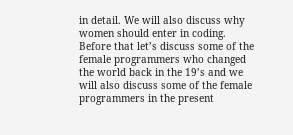in detail. We will also discuss why women should enter in coding. Before that let’s discuss some of the female programmers who changed the world back in the 19’s and we will also discuss some of the female programmers in the present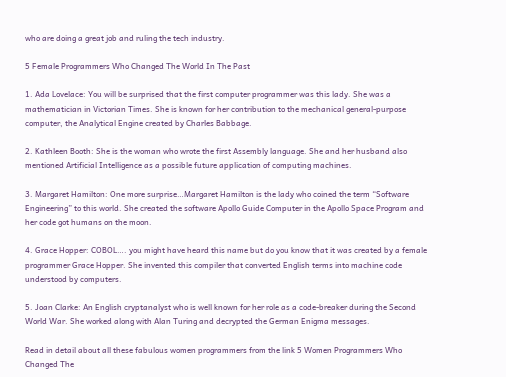who are doing a great job and ruling the tech industry.

5 Female Programmers Who Changed The World In The Past

1. Ada Lovelace: You will be surprised that the first computer programmer was this lady. She was a mathematician in Victorian Times. She is known for her contribution to the mechanical general-purpose computer, the Analytical Engine created by Charles Babbage.

2. Kathleen Booth: She is the woman who wrote the first Assembly language. She and her husband also mentioned Artificial Intelligence as a possible future application of computing machines.

3. Margaret Hamilton: One more surprise…Margaret Hamilton is the lady who coined the term “Software Engineering” to this world. She created the software Apollo Guide Computer in the Apollo Space Program and her code got humans on the moon.

4. Grace Hopper: COBOL…. you might have heard this name but do you know that it was created by a female programmer Grace Hopper. She invented this compiler that converted English terms into machine code understood by computers.

5. Joan Clarke: An English cryptanalyst who is well known for her role as a code-breaker during the Second World War. She worked along with Alan Turing and decrypted the German Enigma messages.

Read in detail about all these fabulous women programmers from the link 5 Women Programmers Who Changed The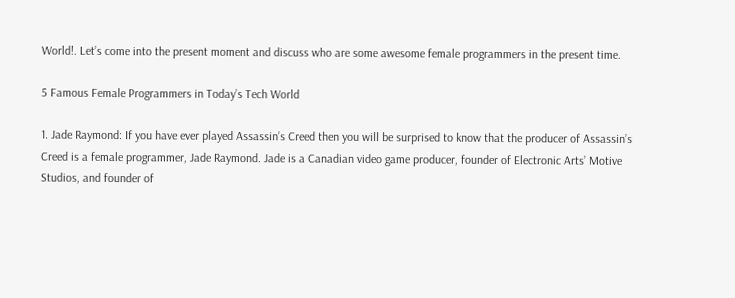World!. Let’s come into the present moment and discuss who are some awesome female programmers in the present time.

5 Famous Female Programmers in Today’s Tech World

1. Jade Raymond: If you have ever played Assassin’s Creed then you will be surprised to know that the producer of Assassin’s Creed is a female programmer, Jade Raymond. Jade is a Canadian video game producer, founder of Electronic Arts’ Motive Studios, and founder of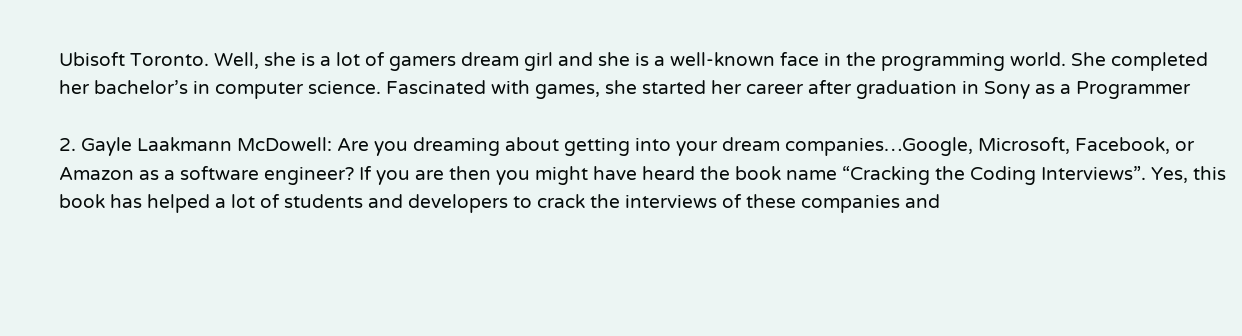Ubisoft Toronto. Well, she is a lot of gamers dream girl and she is a well-known face in the programming world. She completed her bachelor’s in computer science. Fascinated with games, she started her career after graduation in Sony as a Programmer

2. Gayle Laakmann McDowell: Are you dreaming about getting into your dream companies…Google, Microsoft, Facebook, or Amazon as a software engineer? If you are then you might have heard the book name “Cracking the Coding Interviews”. Yes, this book has helped a lot of students and developers to crack the interviews of these companies and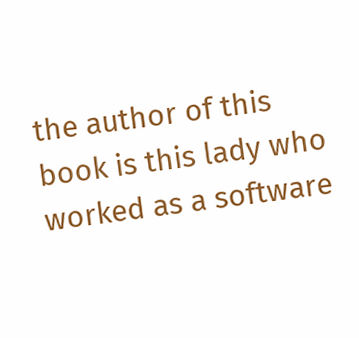the author of this book is this lady who worked as a software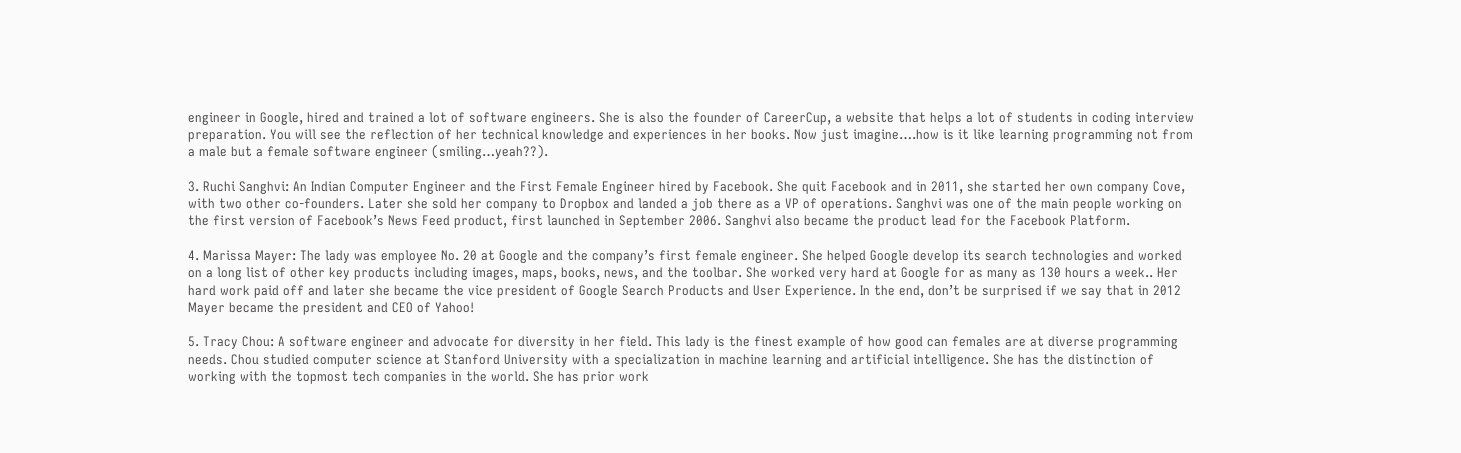engineer in Google, hired and trained a lot of software engineers. She is also the founder of CareerCup, a website that helps a lot of students in coding interview preparation. You will see the reflection of her technical knowledge and experiences in her books. Now just imagine….how is it like learning programming not from a male but a female software engineer (smiling…yeah??).

3. Ruchi Sanghvi: An Indian Computer Engineer and the First Female Engineer hired by Facebook. She quit Facebook and in 2011, she started her own company Cove, with two other co-founders. Later she sold her company to Dropbox and landed a job there as a VP of operations. Sanghvi was one of the main people working on the first version of Facebook’s News Feed product, first launched in September 2006. Sanghvi also became the product lead for the Facebook Platform.

4. Marissa Mayer: The lady was employee No. 20 at Google and the company’s first female engineer. She helped Google develop its search technologies and worked on a long list of other key products including images, maps, books, news, and the toolbar. She worked very hard at Google for as many as 130 hours a week.. Her hard work paid off and later she became the vice president of Google Search Products and User Experience. In the end, don’t be surprised if we say that in 2012 Mayer became the president and CEO of Yahoo!

5. Tracy Chou: A software engineer and advocate for diversity in her field. This lady is the finest example of how good can females are at diverse programming needs. Chou studied computer science at Stanford University with a specialization in machine learning and artificial intelligence. She has the distinction of working with the topmost tech companies in the world. She has prior work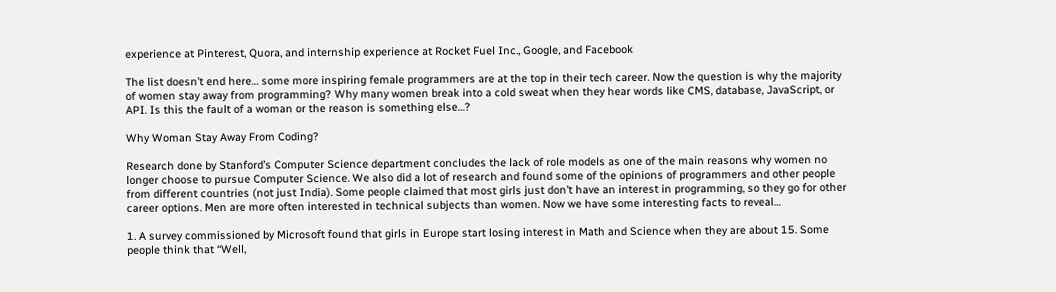experience at Pinterest, Quora, and internship experience at Rocket Fuel Inc., Google, and Facebook

The list doesn’t end here… some more inspiring female programmers are at the top in their tech career. Now the question is why the majority of women stay away from programming? Why many women break into a cold sweat when they hear words like CMS, database, JavaScript, or API. Is this the fault of a woman or the reason is something else…?

Why Woman Stay Away From Coding?

Research done by Stanford’s Computer Science department concludes the lack of role models as one of the main reasons why women no longer choose to pursue Computer Science. We also did a lot of research and found some of the opinions of programmers and other people from different countries (not just India). Some people claimed that most girls just don’t have an interest in programming, so they go for other career options. Men are more often interested in technical subjects than women. Now we have some interesting facts to reveal…

1. A survey commissioned by Microsoft found that girls in Europe start losing interest in Math and Science when they are about 15. Some people think that “Well,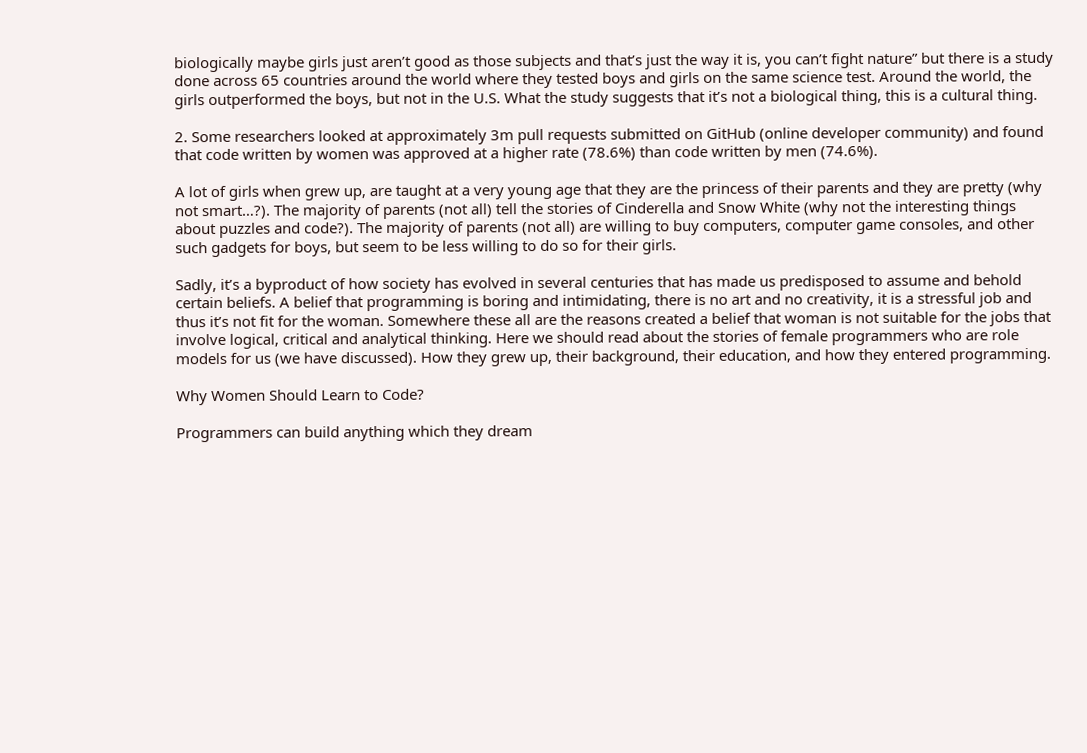biologically maybe girls just aren’t good as those subjects and that’s just the way it is, you can’t fight nature” but there is a study done across 65 countries around the world where they tested boys and girls on the same science test. Around the world, the girls outperformed the boys, but not in the U.S. What the study suggests that it’s not a biological thing, this is a cultural thing.

2. Some researchers looked at approximately 3m pull requests submitted on GitHub (online developer community) and found that code written by women was approved at a higher rate (78.6%) than code written by men (74.6%).

A lot of girls when grew up, are taught at a very young age that they are the princess of their parents and they are pretty (why not smart…?). The majority of parents (not all) tell the stories of Cinderella and Snow White (why not the interesting things about puzzles and code?). The majority of parents (not all) are willing to buy computers, computer game consoles, and other such gadgets for boys, but seem to be less willing to do so for their girls.

Sadly, it’s a byproduct of how society has evolved in several centuries that has made us predisposed to assume and behold certain beliefs. A belief that programming is boring and intimidating, there is no art and no creativity, it is a stressful job and thus it’s not fit for the woman. Somewhere these all are the reasons created a belief that woman is not suitable for the jobs that involve logical, critical and analytical thinking. Here we should read about the stories of female programmers who are role models for us (we have discussed). How they grew up, their background, their education, and how they entered programming.

Why Women Should Learn to Code?

Programmers can build anything which they dream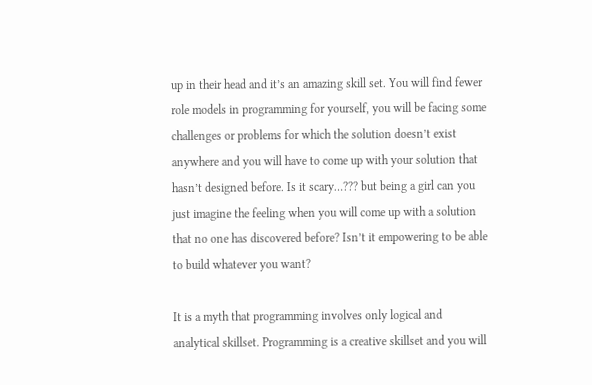up in their head and it’s an amazing skill set. You will find fewer role models in programming for yourself, you will be facing some challenges or problems for which the solution doesn’t exist anywhere and you will have to come up with your solution that hasn’t designed before. Is it scary…??? but being a girl can you just imagine the feeling when you will come up with a solution that no one has discovered before? Isn’t it empowering to be able to build whatever you want?

It is a myth that programming involves only logical and analytical skillset. Programming is a creative skillset and you will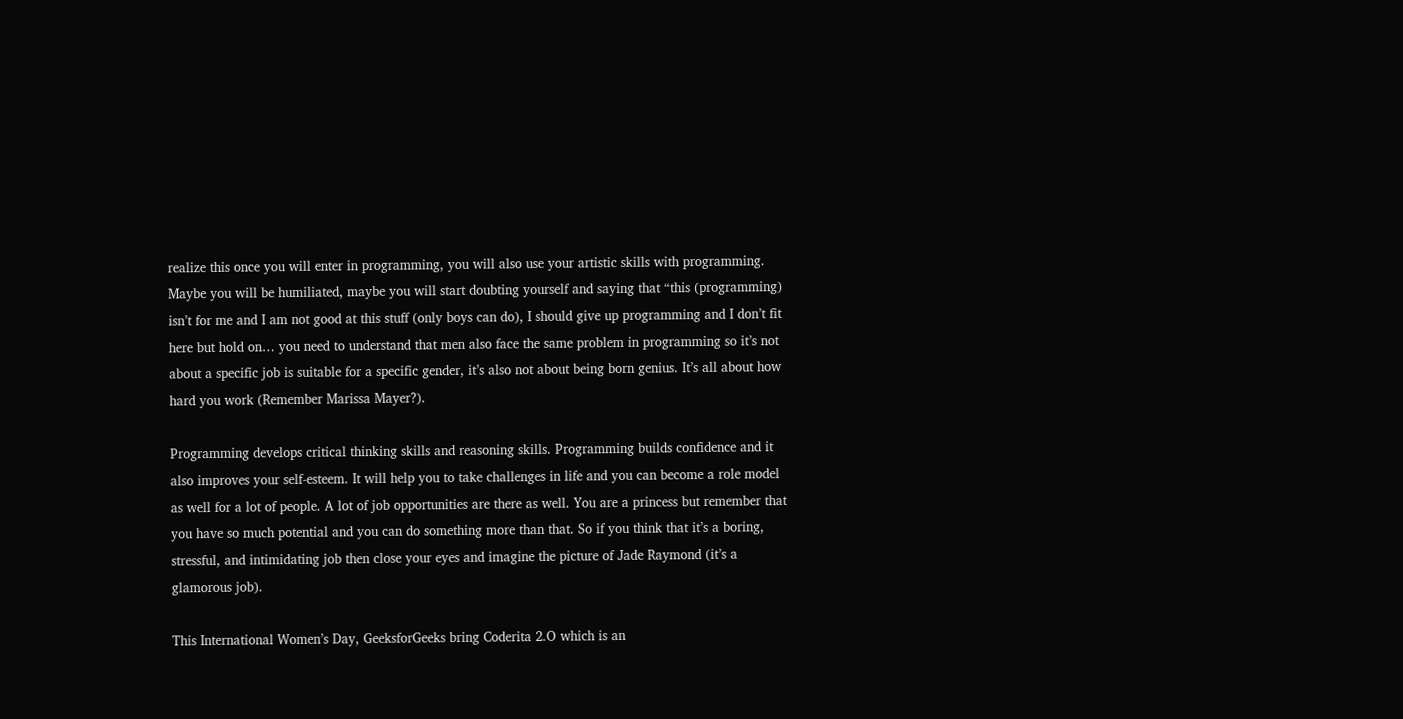realize this once you will enter in programming, you will also use your artistic skills with programming. Maybe you will be humiliated, maybe you will start doubting yourself and saying that “this (programming) isn’t for me and I am not good at this stuff (only boys can do), I should give up programming and I don’t fit here but hold on… you need to understand that men also face the same problem in programming so it’s not about a specific job is suitable for a specific gender, it’s also not about being born genius. It’s all about how hard you work (Remember Marissa Mayer?).

Programming develops critical thinking skills and reasoning skills. Programming builds confidence and it also improves your self-esteem. It will help you to take challenges in life and you can become a role model as well for a lot of people. A lot of job opportunities are there as well. You are a princess but remember that you have so much potential and you can do something more than that. So if you think that it’s a boring, stressful, and intimidating job then close your eyes and imagine the picture of Jade Raymond (it’s a glamorous job).

This International Women’s Day, GeeksforGeeks bring Coderita 2.O which is an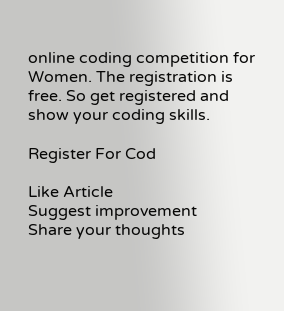online coding competition for Women. The registration is free. So get registered and show your coding skills.

Register For Cod

Like Article
Suggest improvement
Share your thoughts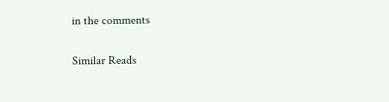in the comments

Similar Reads